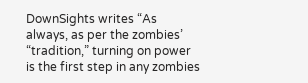DownSights writes “As always, as per the zombies’ “tradition,” turning on power is the first step in any zombies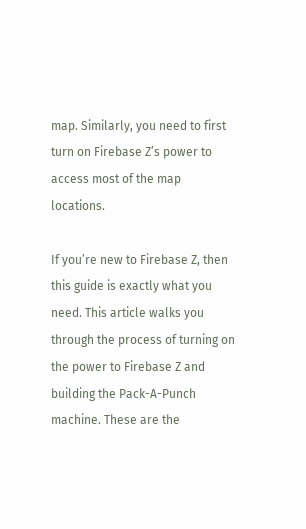map. Similarly, you need to first turn on Firebase Z’s power to access most of the map locations.

If you’re new to Firebase Z, then this guide is exactly what you need. This article walks you through the process of turning on the power to Firebase Z and building the Pack-A-Punch machine. These are the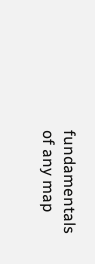fundamentals of any map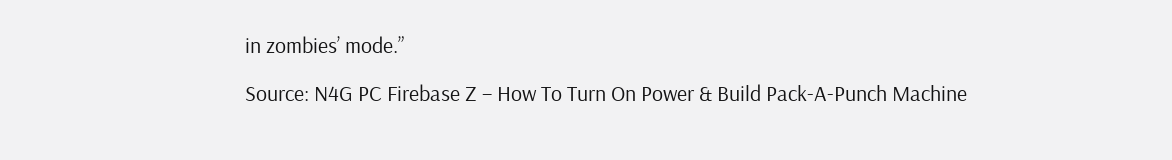in zombies’ mode.”

Source: N4G PC Firebase Z – How To Turn On Power & Build Pack-A-Punch Machine